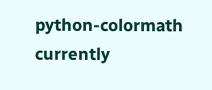python-colormath currently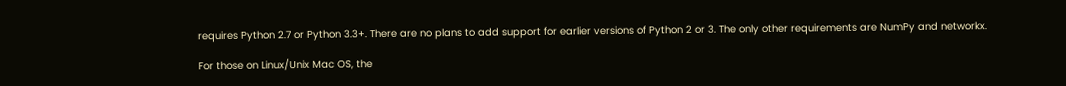requires Python 2.7 or Python 3.3+. There are no plans to add support for earlier versions of Python 2 or 3. The only other requirements are NumPy and networkx.

For those on Linux/Unix Mac OS, the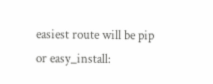easiest route will be pip or easy_install: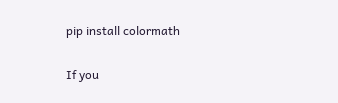pip install colormath

If you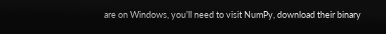are on Windows, you’ll need to visit NumPy, download their binary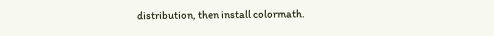distribution, then install colormath.